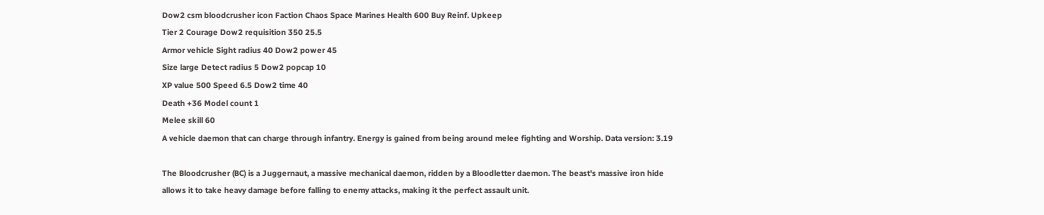Dow2 csm bloodcrusher icon Faction Chaos Space Marines Health 600 Buy Reinf. Upkeep
Tier 2 Courage Dow2 requisition 350 25.5
Armor vehicle Sight radius 40 Dow2 power 45
Size large Detect radius 5 Dow2 popcap 10
XP value 500 Speed 6.5 Dow2 time 40
Death +36 Model count 1
Melee skill 60
A vehicle daemon that can charge through infantry. Energy is gained from being around melee fighting and Worship. Data version: 3.19

The Bloodcrusher (BC) is a Juggernaut, a massive mechanical daemon, ridden by a Bloodletter daemon. The beast's massive iron hide allows it to take heavy damage before falling to enemy attacks, making it the perfect assault unit.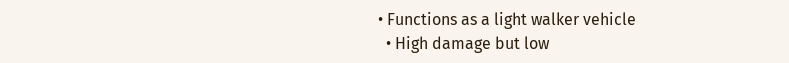• Functions as a light walker vehicle
  • High damage but low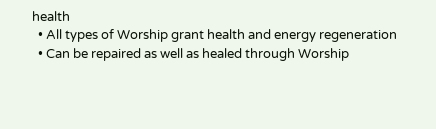health
  • All types of Worship grant health and energy regeneration
  • Can be repaired as well as healed through Worship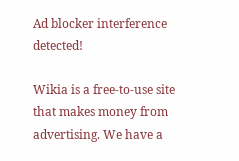Ad blocker interference detected!

Wikia is a free-to-use site that makes money from advertising. We have a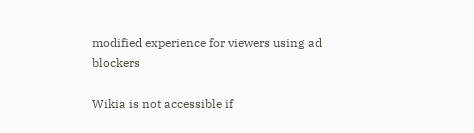modified experience for viewers using ad blockers

Wikia is not accessible if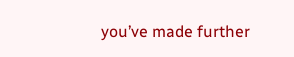you’ve made further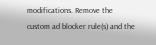modifications. Remove the custom ad blocker rule(s) and the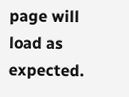page will load as expected.